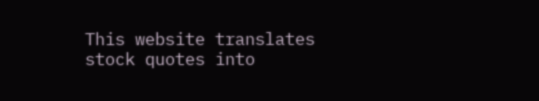This website translates stock quotes into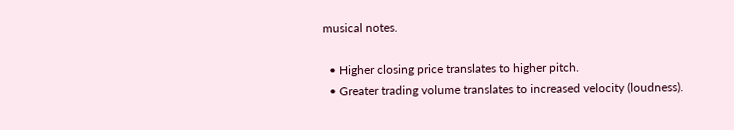musical notes.

  • Higher closing price translates to higher pitch.
  • Greater trading volume translates to increased velocity (loudness).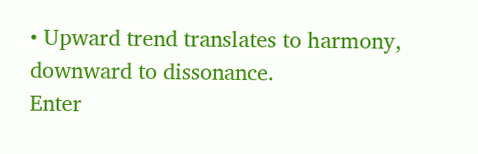• Upward trend translates to harmony, downward to dissonance.
Enter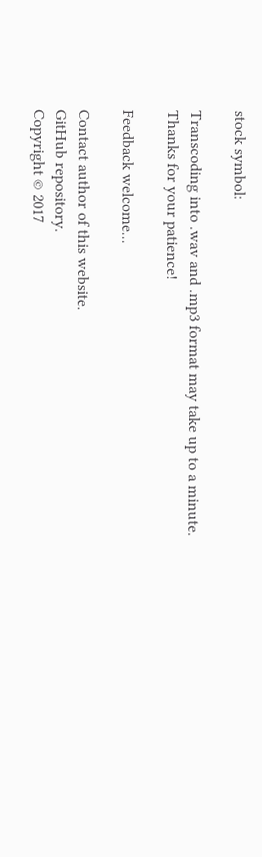stock symbol:

Transcoding into .wav and .mp3 format may take up to a minute.
Thanks for your patience!

Feedback welcome...

Contact author of this website.
GitHub repository.
Copyright © 2017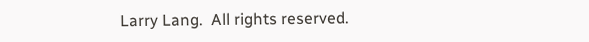Larry Lang.  All rights reserved.